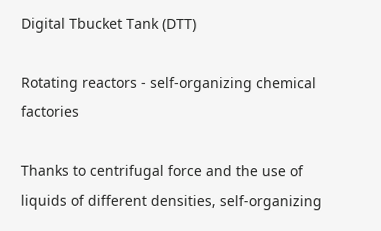Digital Tbucket Tank (DTT)

Rotating reactors - self-organizing chemical factories

Thanks to centrifugal force and the use of liquids of different densities, self-organizing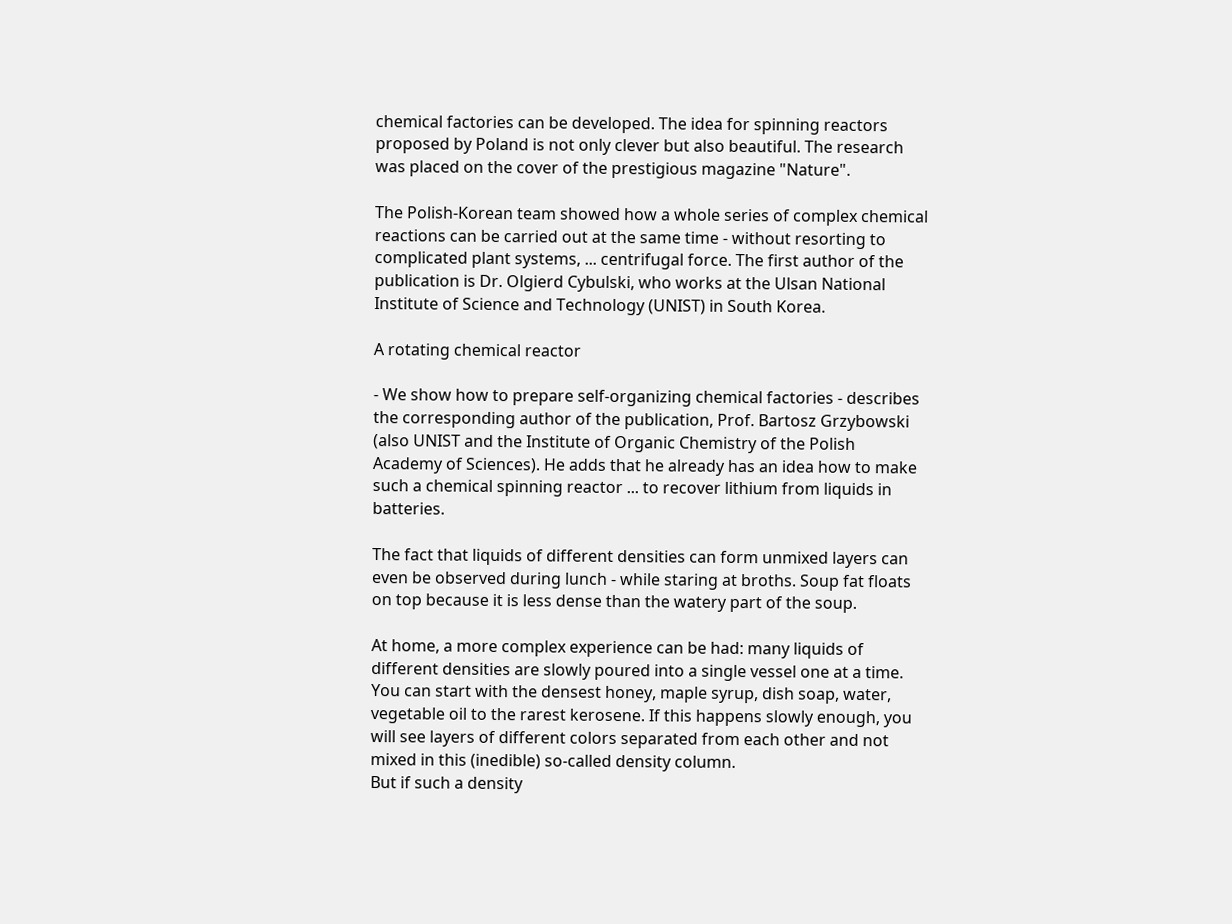chemical factories can be developed. The idea for spinning reactors proposed by Poland is not only clever but also beautiful. The research was placed on the cover of the prestigious magazine "Nature".

The Polish-Korean team showed how a whole series of complex chemical reactions can be carried out at the same time - without resorting to complicated plant systems, ... centrifugal force. The first author of the publication is Dr. Olgierd Cybulski, who works at the Ulsan National Institute of Science and Technology (UNIST) in South Korea.

A rotating chemical reactor

- We show how to prepare self-organizing chemical factories - describes the corresponding author of the publication, Prof. Bartosz Grzybowski (also UNIST and the Institute of Organic Chemistry of the Polish Academy of Sciences). He adds that he already has an idea how to make such a chemical spinning reactor ... to recover lithium from liquids in batteries.

The fact that liquids of different densities can form unmixed layers can even be observed during lunch - while staring at broths. Soup fat floats on top because it is less dense than the watery part of the soup.

At home, a more complex experience can be had: many liquids of different densities are slowly poured into a single vessel one at a time. You can start with the densest honey, maple syrup, dish soap, water, vegetable oil to the rarest kerosene. If this happens slowly enough, you will see layers of different colors separated from each other and not mixed in this (inedible) so-called density column.
But if such a density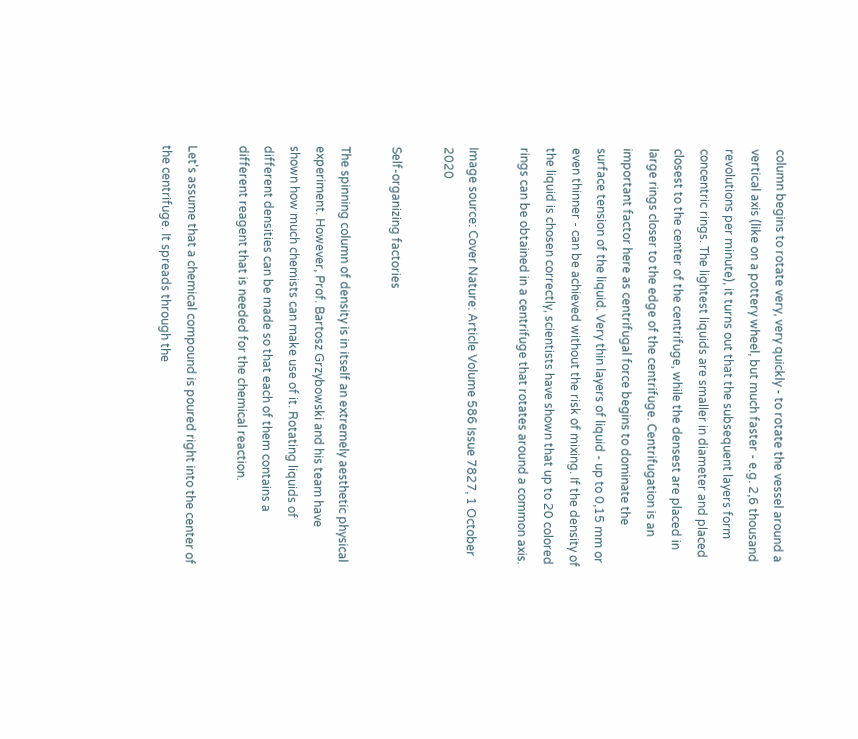column begins to rotate very, very quickly - to rotate the vessel around a vertical axis (like on a pottery wheel, but much faster - e.g. 2,6 thousand revolutions per minute), it turns out that the subsequent layers form concentric rings. The lightest liquids are smaller in diameter and placed closest to the center of the centrifuge, while the densest are placed in large rings closer to the edge of the centrifuge. Centrifugation is an important factor here as centrifugal force begins to dominate the surface tension of the liquid. Very thin layers of liquid - up to 0,15 mm or even thinner - can be achieved without the risk of mixing. If the density of the liquid is chosen correctly, scientists have shown that up to 20 colored rings can be obtained in a centrifuge that rotates around a common axis.

Image source: Cover Nature: Article Volume 586 Issue 7827, 1 October 2020

Self-organizing factories

The spinning column of density is in itself an extremely aesthetic physical experiment. However, Prof. Bartosz Grzybowski and his team have shown how much chemists can make use of it. Rotating liquids of different densities can be made so that each of them contains a different reagent that is needed for the chemical reaction.

Let's assume that a chemical compound is poured right into the center of the centrifuge. It spreads through the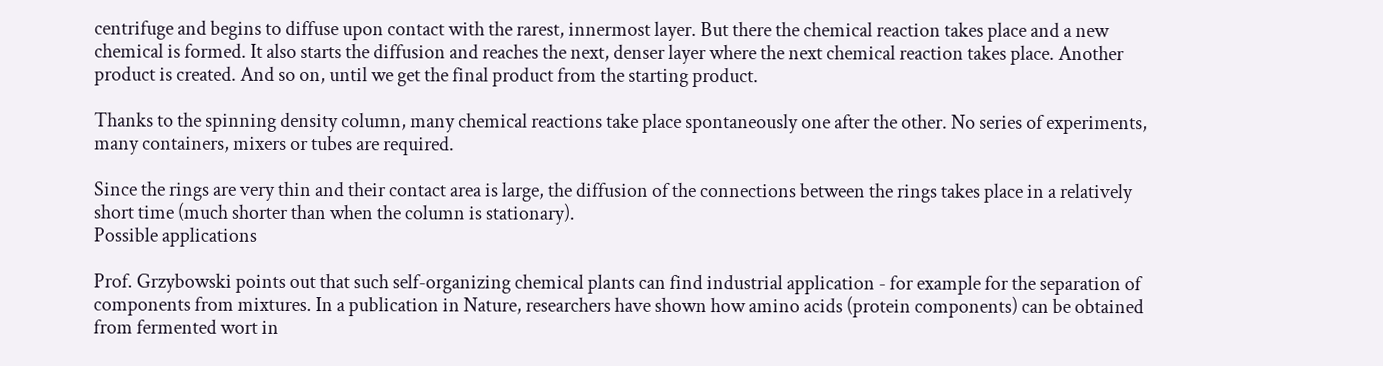centrifuge and begins to diffuse upon contact with the rarest, innermost layer. But there the chemical reaction takes place and a new chemical is formed. It also starts the diffusion and reaches the next, denser layer where the next chemical reaction takes place. Another product is created. And so on, until we get the final product from the starting product.

Thanks to the spinning density column, many chemical reactions take place spontaneously one after the other. No series of experiments, many containers, mixers or tubes are required.

Since the rings are very thin and their contact area is large, the diffusion of the connections between the rings takes place in a relatively short time (much shorter than when the column is stationary).
Possible applications

Prof. Grzybowski points out that such self-organizing chemical plants can find industrial application - for example for the separation of components from mixtures. In a publication in Nature, researchers have shown how amino acids (protein components) can be obtained from fermented wort in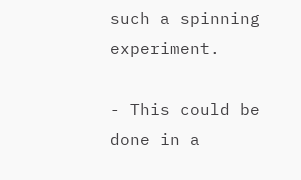such a spinning experiment.

- This could be done in a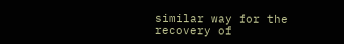similar way for the recovery of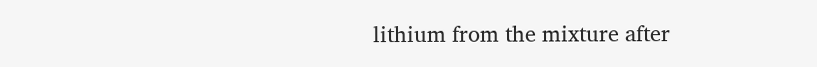lithium from the mixture after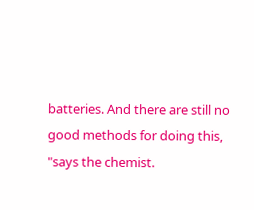batteries. And there are still no good methods for doing this, "says the chemist.